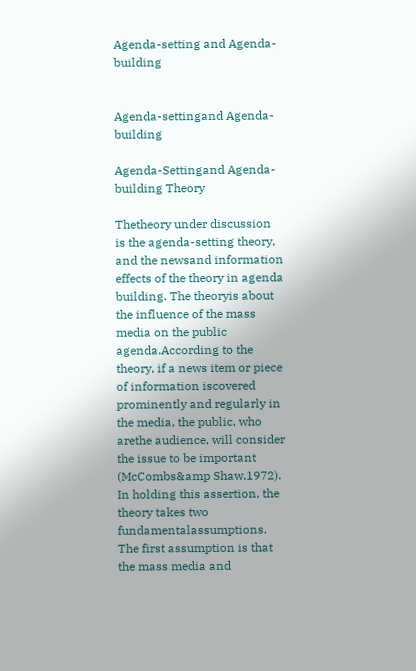Agenda-setting and Agenda-building


Agenda-settingand Agenda-building

Agenda-Settingand Agenda-building Theory

Thetheory under discussion is the agenda-setting theory, and the newsand information effects of the theory in agenda building. The theoryis about the influence of the mass media on the public agenda.According to the theory, if a news item or piece of information iscovered prominently and regularly in the media, the public, who arethe audience, will consider the issue to be important (McCombs&amp Shaw,1972). In holding this assertion, the theory takes two fundamentalassumptions. The first assumption is that the mass media and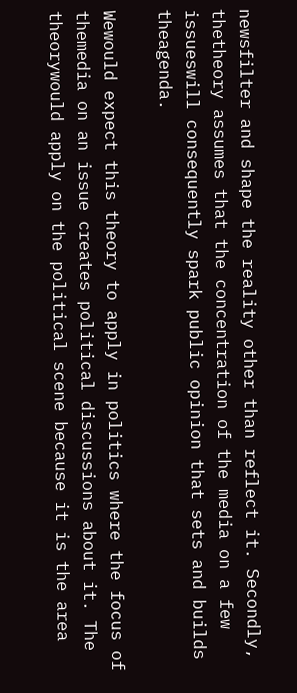newsfilter and shape the reality other than reflect it. Secondly, thetheory assumes that the concentration of the media on a few issueswill consequently spark public opinion that sets and builds theagenda.

Wewould expect this theory to apply in politics where the focus of themedia on an issue creates political discussions about it. The theorywould apply on the political scene because it is the area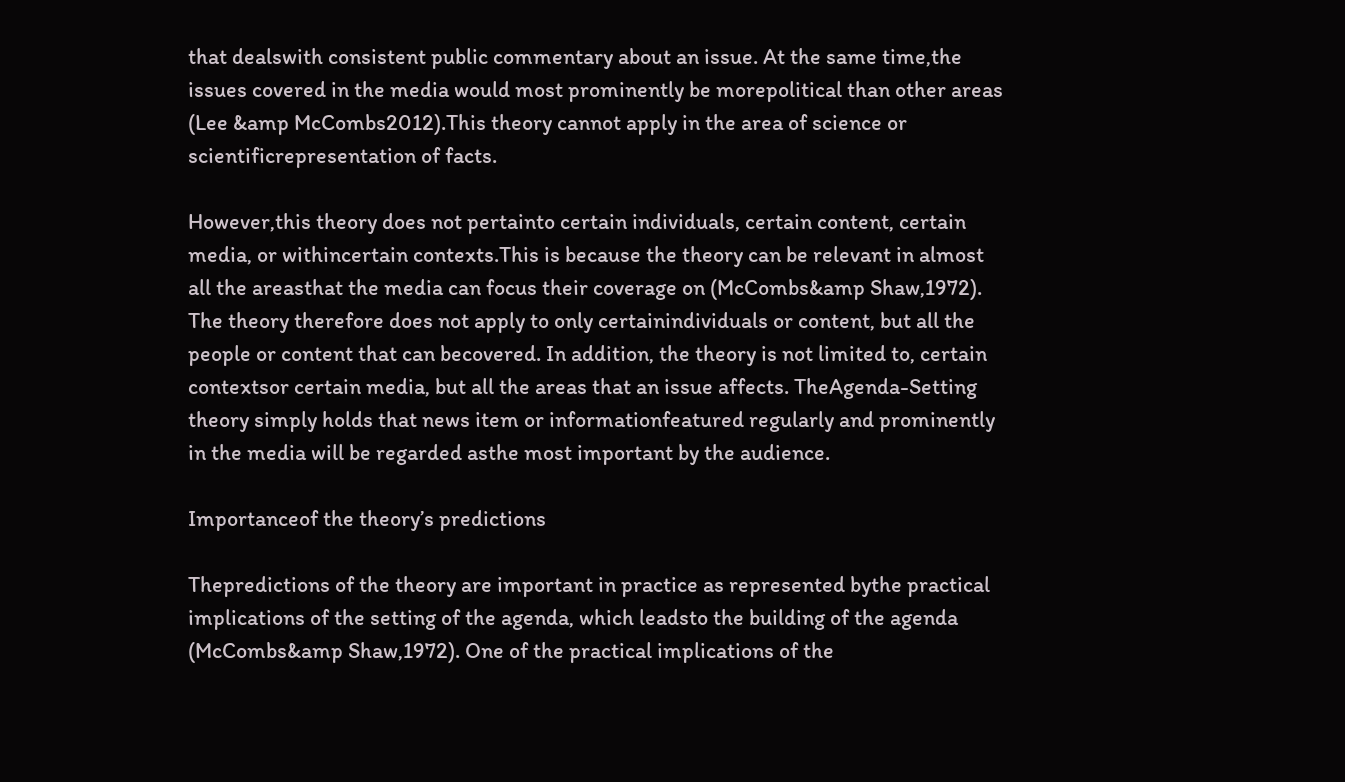that dealswith consistent public commentary about an issue. At the same time,the issues covered in the media would most prominently be morepolitical than other areas (Lee &amp McCombs2012).This theory cannot apply in the area of science or scientificrepresentation of facts.

However,this theory does not pertainto certain individuals, certain content, certain media, or withincertain contexts.This is because the theory can be relevant in almost all the areasthat the media can focus their coverage on (McCombs&amp Shaw,1972). The theory therefore does not apply to only certainindividuals or content, but all the people or content that can becovered. In addition, the theory is not limited to, certain contextsor certain media, but all the areas that an issue affects. TheAgenda-Setting theory simply holds that news item or informationfeatured regularly and prominently in the media will be regarded asthe most important by the audience.

Importanceof the theory’s predictions

Thepredictions of the theory are important in practice as represented bythe practical implications of the setting of the agenda, which leadsto the building of the agenda (McCombs&amp Shaw,1972). One of the practical implications of the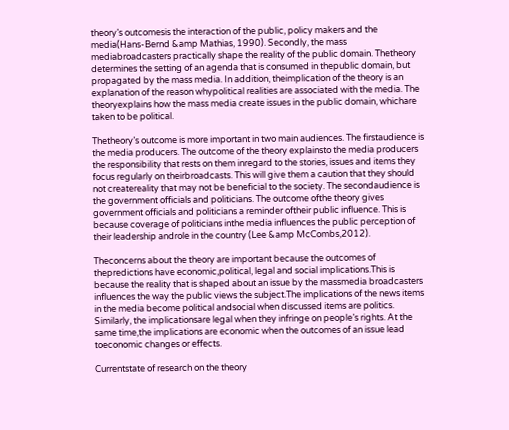theory’s outcomesis the interaction of the public, policy makers and the media(Hans-Bernd &amp Mathias, 1990). Secondly, the mass mediabroadcasters practically shape the reality of the public domain. Thetheory determines the setting of an agenda that is consumed in thepublic domain, but propagated by the mass media. In addition, theimplication of the theory is an explanation of the reason whypolitical realities are associated with the media. The theoryexplains how the mass media create issues in the public domain, whichare taken to be political.

Thetheory’s outcome is more important in two main audiences. The firstaudience is the media producers. The outcome of the theory explainsto the media producers the responsibility that rests on them inregard to the stories, issues and items they focus regularly on theirbroadcasts. This will give them a caution that they should not createreality that may not be beneficial to the society. The secondaudience is the government officials and politicians. The outcome ofthe theory gives government officials and politicians a reminder oftheir public influence. This is because coverage of politicians inthe media influences the public perception of their leadership androle in the country (Lee &amp McCombs,2012).

Theconcerns about the theory are important because the outcomes of thepredictions have economic,political, legal and social implications.This is because the reality that is shaped about an issue by the massmedia broadcasters influences the way the public views the subject.The implications of the news items in the media become political andsocial when discussed items are politics. Similarly, the implicationsare legal when they infringe on people’s rights. At the same time,the implications are economic when the outcomes of an issue lead toeconomic changes or effects.

Currentstate of research on the theory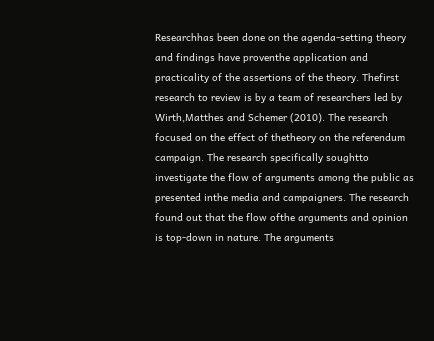Researchhas been done on the agenda-setting theory and findings have proventhe application and practicality of the assertions of the theory. Thefirst research to review is by a team of researchers led by Wirth,Matthes and Schemer (2010). The research focused on the effect of thetheory on the referendum campaign. The research specifically soughtto investigate the flow of arguments among the public as presented inthe media and campaigners. The research found out that the flow ofthe arguments and opinion is top-down in nature. The arguments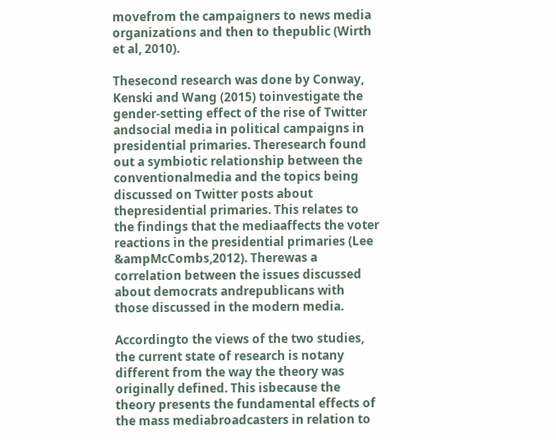movefrom the campaigners to news media organizations and then to thepublic (Wirth et al, 2010).

Thesecond research was done by Conway, Kenski and Wang (2015) toinvestigate the gender-setting effect of the rise of Twitter andsocial media in political campaigns in presidential primaries. Theresearch found out a symbiotic relationship between the conventionalmedia and the topics being discussed on Twitter posts about thepresidential primaries. This relates to the findings that the mediaaffects the voter reactions in the presidential primaries (Lee &ampMcCombs,2012). Therewas a correlation between the issues discussed about democrats andrepublicans with those discussed in the modern media.

Accordingto the views of the two studies, the current state of research is notany different from the way the theory was originally defined. This isbecause the theory presents the fundamental effects of the mass mediabroadcasters in relation to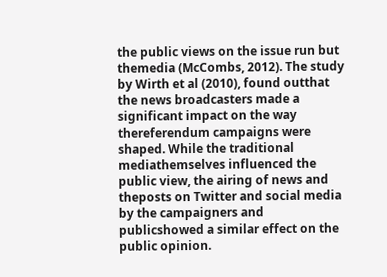the public views on the issue run but themedia (McCombs, 2012). The study by Wirth et al (2010), found outthat the news broadcasters made a significant impact on the way thereferendum campaigns were shaped. While the traditional mediathemselves influenced the public view, the airing of news and theposts on Twitter and social media by the campaigners and publicshowed a similar effect on the public opinion.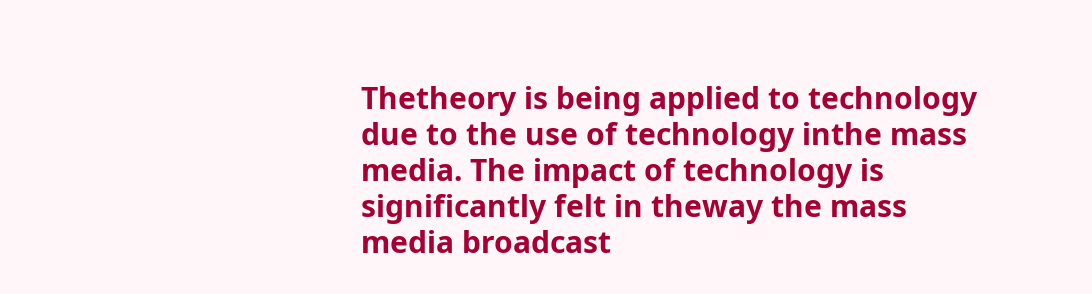Thetheory is being applied to technology due to the use of technology inthe mass media. The impact of technology is significantly felt in theway the mass media broadcast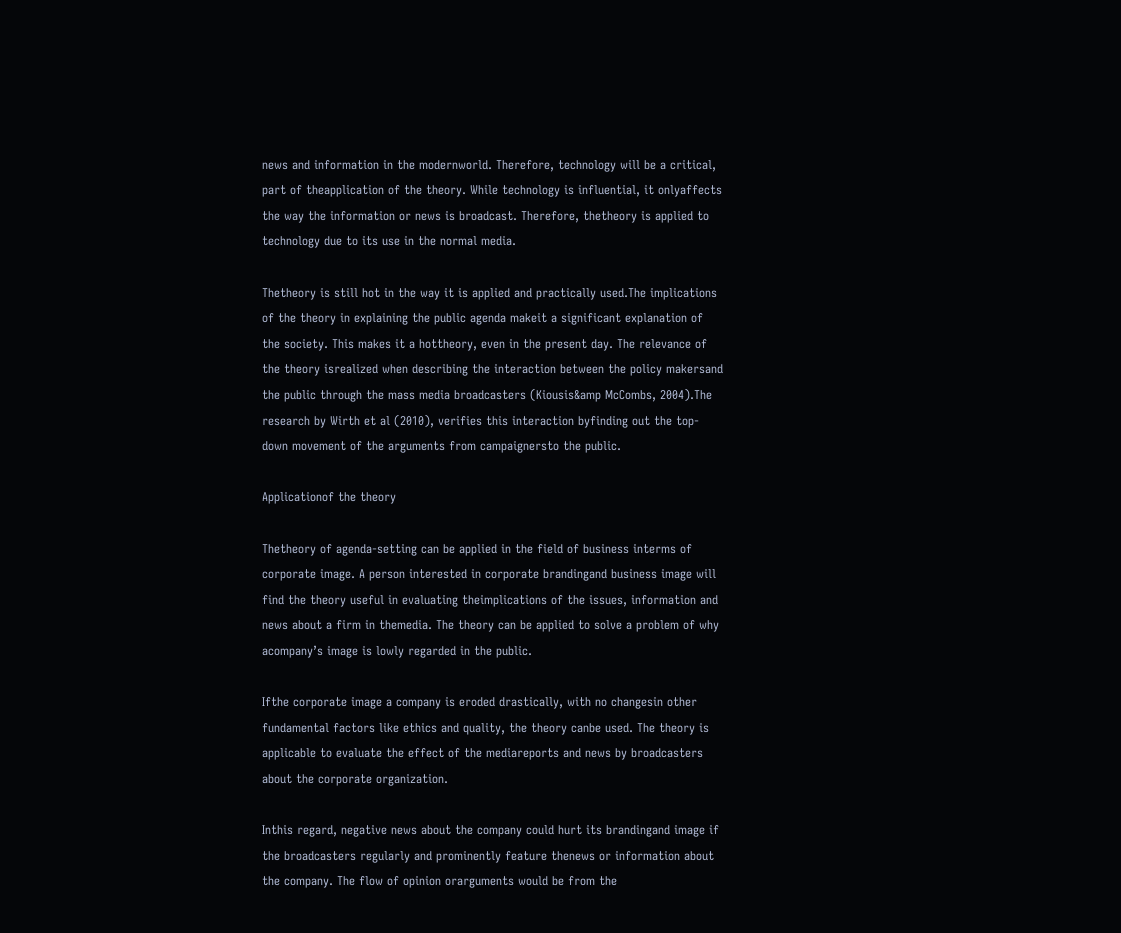news and information in the modernworld. Therefore, technology will be a critical, part of theapplication of the theory. While technology is influential, it onlyaffects the way the information or news is broadcast. Therefore, thetheory is applied to technology due to its use in the normal media.

Thetheory is still hot in the way it is applied and practically used.The implications of the theory in explaining the public agenda makeit a significant explanation of the society. This makes it a hottheory, even in the present day. The relevance of the theory isrealized when describing the interaction between the policy makersand the public through the mass media broadcasters (Kiousis&amp McCombs, 2004).The research by Wirth et al (2010), verifies this interaction byfinding out the top-down movement of the arguments from campaignersto the public.

Applicationof the theory

Thetheory of agenda-setting can be applied in the field of business interms of corporate image. A person interested in corporate brandingand business image will find the theory useful in evaluating theimplications of the issues, information and news about a firm in themedia. The theory can be applied to solve a problem of why acompany’s image is lowly regarded in the public.

Ifthe corporate image a company is eroded drastically, with no changesin other fundamental factors like ethics and quality, the theory canbe used. The theory is applicable to evaluate the effect of the mediareports and news by broadcasters about the corporate organization.

Inthis regard, negative news about the company could hurt its brandingand image if the broadcasters regularly and prominently feature thenews or information about the company. The flow of opinion orarguments would be from the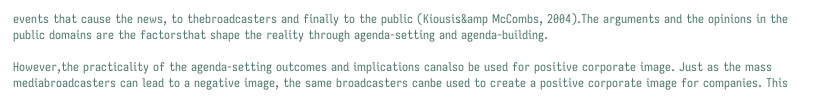events that cause the news, to thebroadcasters and finally to the public (Kiousis&amp McCombs, 2004).The arguments and the opinions in the public domains are the factorsthat shape the reality through agenda-setting and agenda-building.

However,the practicality of the agenda-setting outcomes and implications canalso be used for positive corporate image. Just as the mass mediabroadcasters can lead to a negative image, the same broadcasters canbe used to create a positive corporate image for companies. This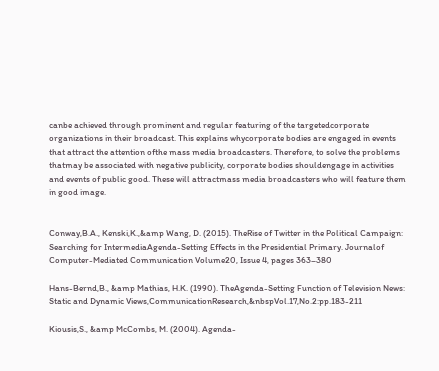canbe achieved through prominent and regular featuring of the targetedcorporate organizations in their broadcast. This explains whycorporate bodies are engaged in events that attract the attention ofthe mass media broadcasters. Therefore, to solve the problems thatmay be associated with negative publicity, corporate bodies shouldengage in activities and events of public good. These will attractmass media broadcasters who will feature them in good image.


Conway,B.A., Kenski,K.,&amp Wang, D. (2015). TheRise of Twitter in the Political Campaign: Searching for IntermediaAgenda-Setting Effects in the Presidential Primary. Journalof Computer-Mediated Communication Volume20, Issue 4, pages 363–380

Hans-Bernd,B., &amp Mathias, H.K. (1990). TheAgenda-Setting Function of Television News: Static and Dynamic Views,CommunicationResearch,&nbspVol.17,No.2:pp.183-211

Kiousis,S., &amp McCombs, M. (2004). Agenda-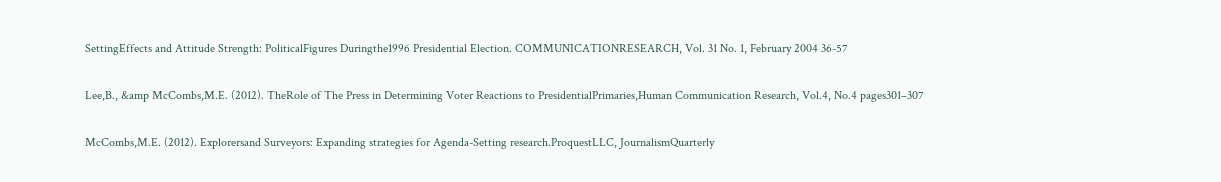SettingEffects and Attitude Strength: PoliticalFigures Duringthe1996 Presidential Election. COMMUNICATIONRESEARCH, Vol. 31 No. 1, February 2004 36-57

Lee,B., &amp McCombs,M.E. (2012). TheRole of The Press in Determining Voter Reactions to PresidentialPrimaries,Human Communication Research, Vol.4, No.4 pages301–307

McCombs,M.E. (2012). Explorersand Surveyors: Expanding strategies for Agenda-Setting research.ProquestLLC, JournalismQuarterly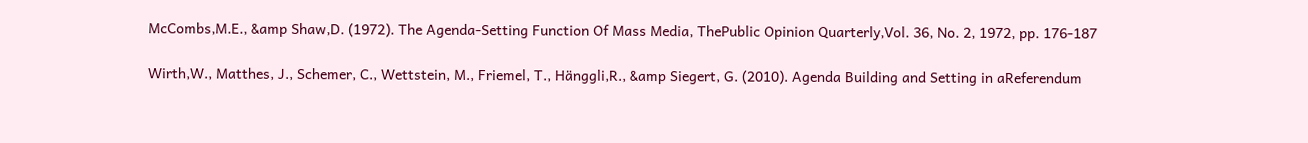McCombs,M.E., &amp Shaw,D. (1972). The Agenda-Setting Function Of Mass Media, ThePublic Opinion Quarterly,Vol. 36, No. 2, 1972, pp. 176-187

Wirth,W., Matthes, J., Schemer, C., Wettstein, M., Friemel, T., Hänggli,R., &amp Siegert, G. (2010). Agenda Building and Setting in aReferendum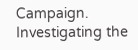Campaign. Investigating the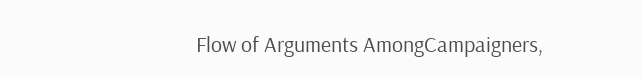Flow of Arguments AmongCampaigners,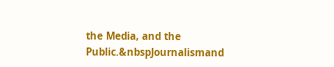the Media, and the Public.&nbspJournalismand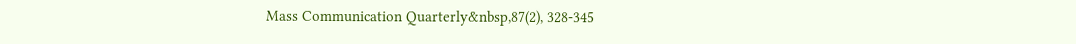Mass Communication Quarterly&nbsp,87(2), 328-345